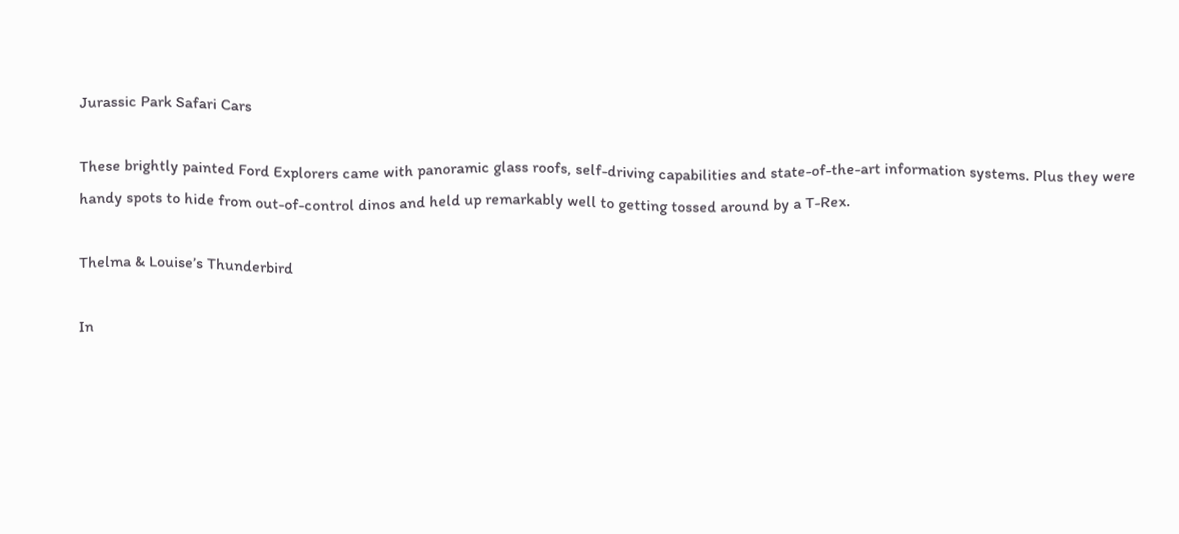Jurassic Park Safari Cars

These brightly painted Ford Explorers came with panoramic glass roofs, self-driving capabilities and state-of-the-art information systems. Plus they were handy spots to hide from out-of-control dinos and held up remarkably well to getting tossed around by a T-Rex.

Thelma & Louise’s Thunderbird

In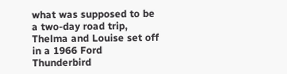what was supposed to be a two-day road trip, Thelma and Louise set off in a 1966 Ford Thunderbird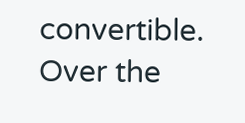convertible. Over the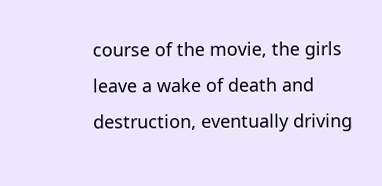course of the movie, the girls leave a wake of death and destruction, eventually driving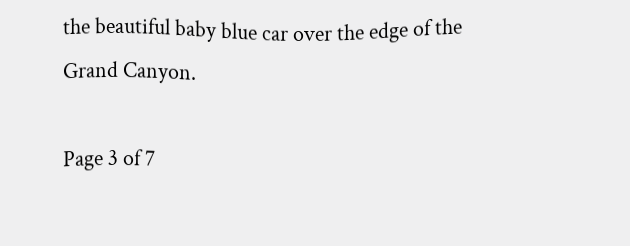the beautiful baby blue car over the edge of the Grand Canyon.

Page 3 of 7